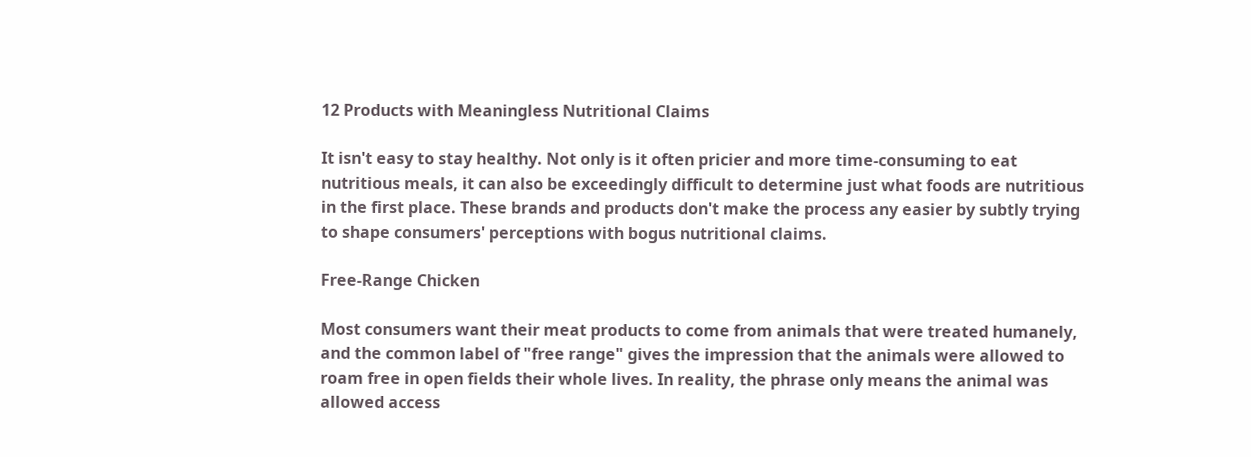12 Products with Meaningless Nutritional Claims

It isn't easy to stay healthy. Not only is it often pricier and more time-consuming to eat nutritious meals, it can also be exceedingly difficult to determine just what foods are nutritious in the first place. These brands and products don't make the process any easier by subtly trying to shape consumers' perceptions with bogus nutritional claims.

Free-Range Chicken

Most consumers want their meat products to come from animals that were treated humanely, and the common label of "free range" gives the impression that the animals were allowed to roam free in open fields their whole lives. In reality, the phrase only means the animal was allowed access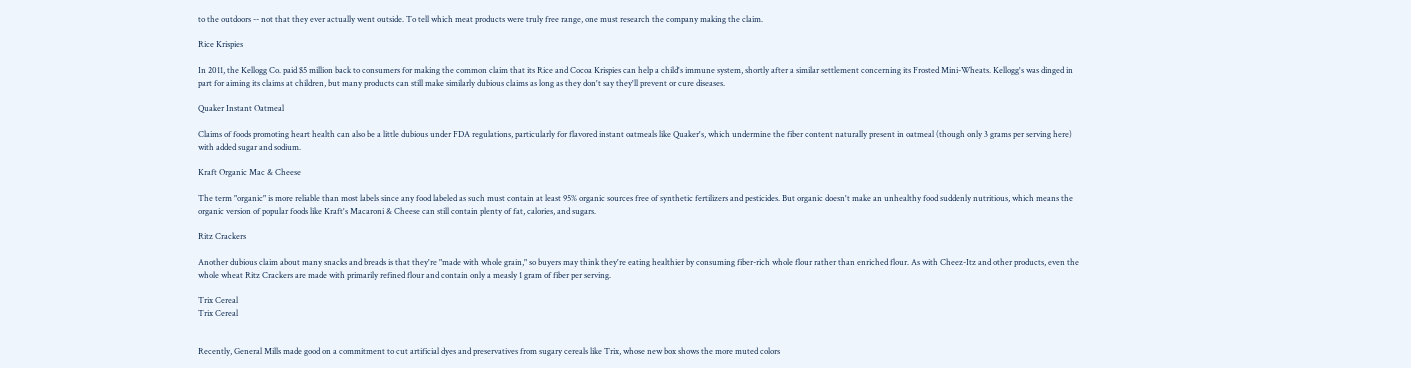to the outdoors -- not that they ever actually went outside. To tell which meat products were truly free range, one must research the company making the claim.

Rice Krispies

In 2011, the Kellogg Co. paid $5 million back to consumers for making the common claim that its Rice and Cocoa Krispies can help a child's immune system, shortly after a similar settlement concerning its Frosted Mini-Wheats. Kellogg's was dinged in part for aiming its claims at children, but many products can still make similarly dubious claims as long as they don't say they'll prevent or cure diseases.

Quaker Instant Oatmeal

Claims of foods promoting heart health can also be a little dubious under FDA regulations, particularly for flavored instant oatmeals like Quaker's, which undermine the fiber content naturally present in oatmeal (though only 3 grams per serving here) with added sugar and sodium.

Kraft Organic Mac & Cheese

The term "organic" is more reliable than most labels since any food labeled as such must contain at least 95% organic sources free of synthetic fertilizers and pesticides. But organic doesn't make an unhealthy food suddenly nutritious, which means the organic version of popular foods like Kraft's Macaroni & Cheese can still contain plenty of fat, calories, and sugars.

Ritz Crackers

Another dubious claim about many snacks and breads is that they're "made with whole grain," so buyers may think they're eating healthier by consuming fiber-rich whole flour rather than enriched flour. As with Cheez-Itz and other products, even the whole wheat Ritz Crackers are made with primarily refined flour and contain only a measly 1 gram of fiber per serving.

Trix Cereal
Trix Cereal


Recently, General Mills made good on a commitment to cut artificial dyes and preservatives from sugary cereals like Trix, whose new box shows the more muted colors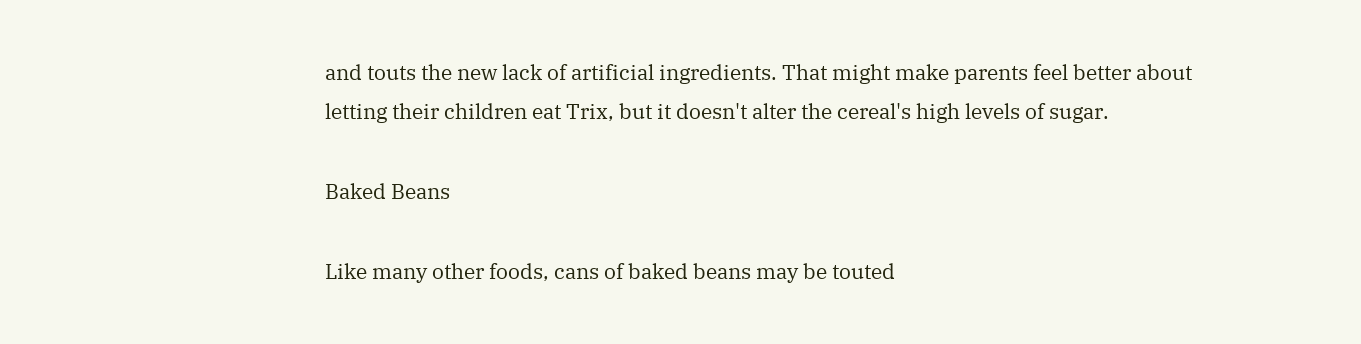and touts the new lack of artificial ingredients. That might make parents feel better about letting their children eat Trix, but it doesn't alter the cereal's high levels of sugar.

Baked Beans

Like many other foods, cans of baked beans may be touted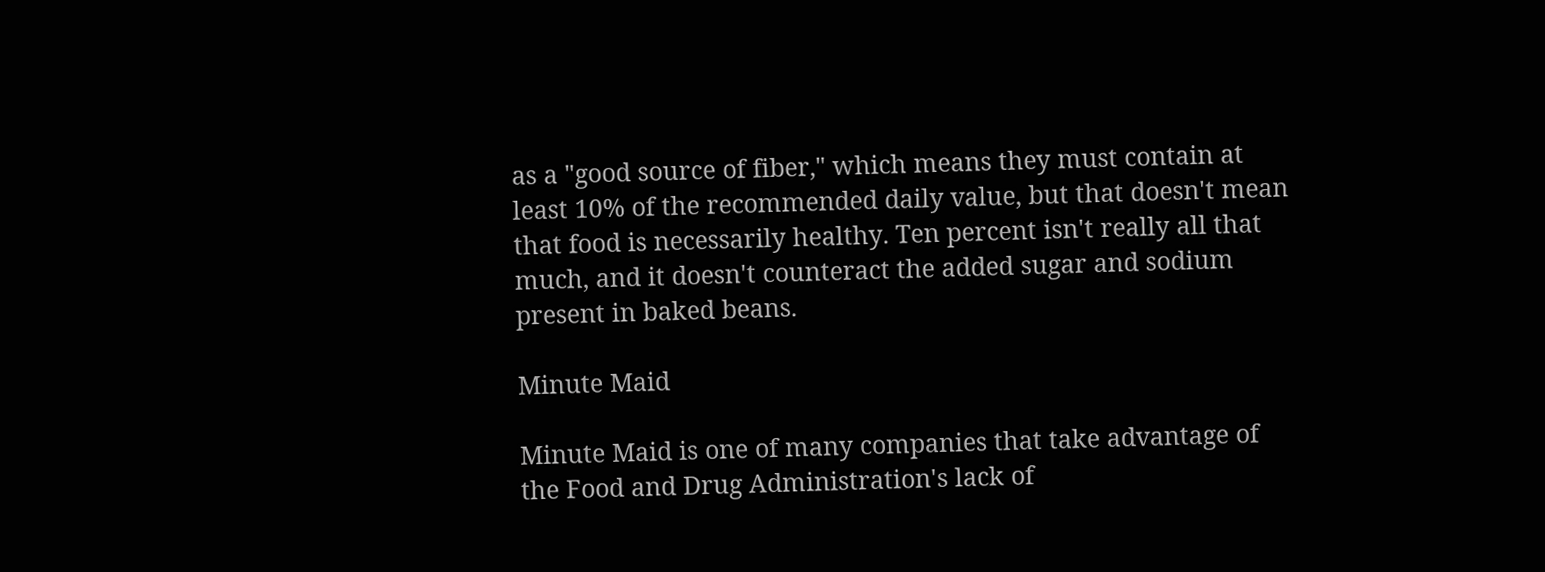as a "good source of fiber," which means they must contain at least 10% of the recommended daily value, but that doesn't mean that food is necessarily healthy. Ten percent isn't really all that much, and it doesn't counteract the added sugar and sodium present in baked beans.

Minute Maid

Minute Maid is one of many companies that take advantage of the Food and Drug Administration's lack of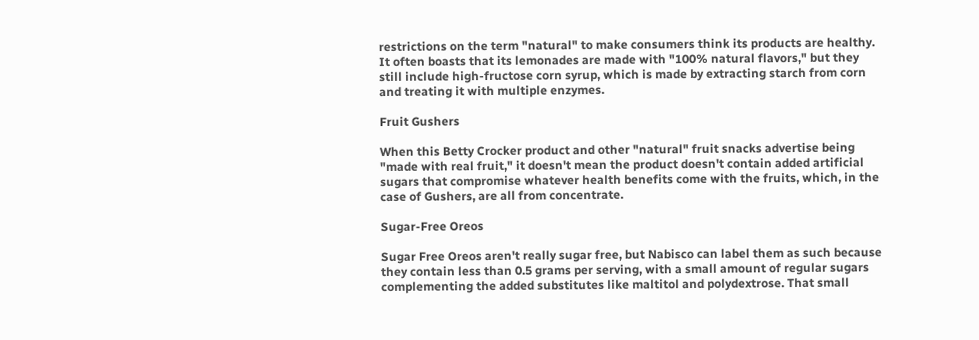restrictions on the term "natural" to make consumers think its products are healthy. It often boasts that its lemonades are made with "100% natural flavors," but they still include high-fructose corn syrup, which is made by extracting starch from corn and treating it with multiple enzymes.

Fruit Gushers

When this Betty Crocker product and other "natural" fruit snacks advertise being "made with real fruit," it doesn't mean the product doesn't contain added artificial sugars that compromise whatever health benefits come with the fruits, which, in the case of Gushers, are all from concentrate.

Sugar-Free Oreos

Sugar Free Oreos aren't really sugar free, but Nabisco can label them as such because they contain less than 0.5 grams per serving, with a small amount of regular sugars complementing the added substitutes like maltitol and polydextrose. That small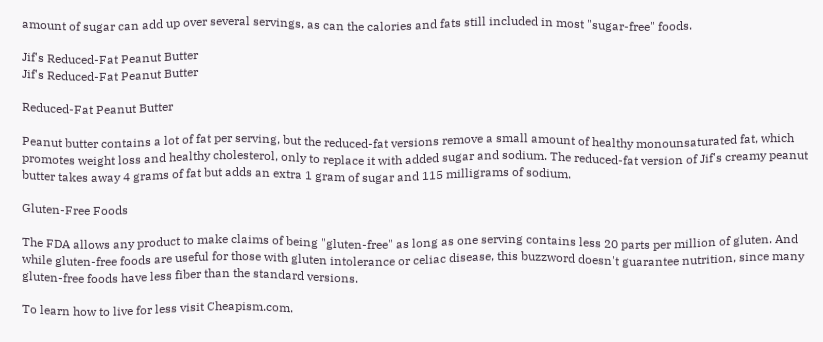amount of sugar can add up over several servings, as can the calories and fats still included in most "sugar-free" foods.

Jif's Reduced-Fat Peanut Butter
Jif's Reduced-Fat Peanut Butter

Reduced-Fat Peanut Butter

Peanut butter contains a lot of fat per serving, but the reduced-fat versions remove a small amount of healthy monounsaturated fat, which promotes weight loss and healthy cholesterol, only to replace it with added sugar and sodium. The reduced-fat version of Jif's creamy peanut butter takes away 4 grams of fat but adds an extra 1 gram of sugar and 115 milligrams of sodium.

Gluten-Free Foods

The FDA allows any product to make claims of being "gluten-free" as long as one serving contains less 20 parts per million of gluten. And while gluten-free foods are useful for those with gluten intolerance or celiac disease, this buzzword doesn't guarantee nutrition, since many gluten-free foods have less fiber than the standard versions.

To learn how to live for less visit Cheapism.com.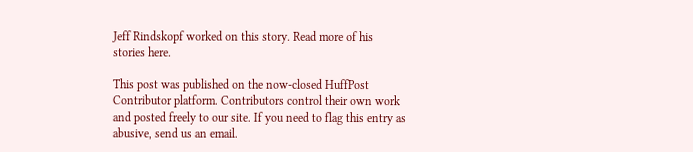Jeff Rindskopf worked on this story. Read more of his stories here.

This post was published on the now-closed HuffPost Contributor platform. Contributors control their own work and posted freely to our site. If you need to flag this entry as abusive, send us an email.